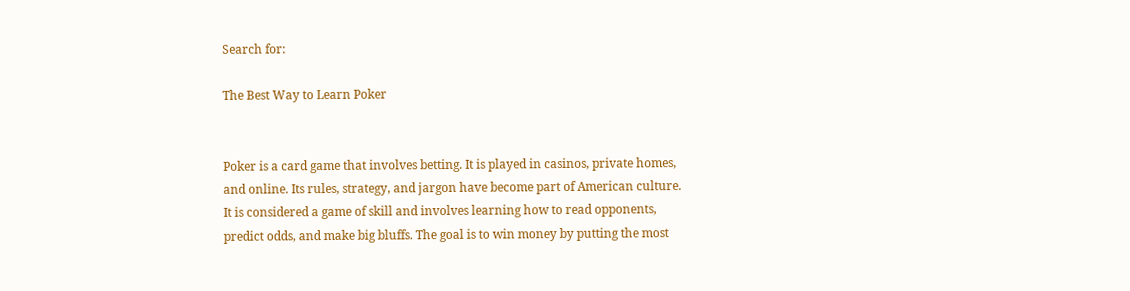Search for:

The Best Way to Learn Poker


Poker is a card game that involves betting. It is played in casinos, private homes, and online. Its rules, strategy, and jargon have become part of American culture. It is considered a game of skill and involves learning how to read opponents, predict odds, and make big bluffs. The goal is to win money by putting the most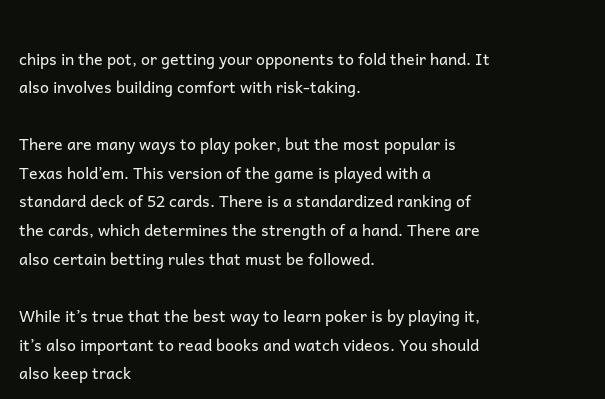chips in the pot, or getting your opponents to fold their hand. It also involves building comfort with risk-taking.

There are many ways to play poker, but the most popular is Texas hold’em. This version of the game is played with a standard deck of 52 cards. There is a standardized ranking of the cards, which determines the strength of a hand. There are also certain betting rules that must be followed.

While it’s true that the best way to learn poker is by playing it, it’s also important to read books and watch videos. You should also keep track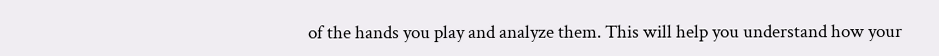of the hands you play and analyze them. This will help you understand how your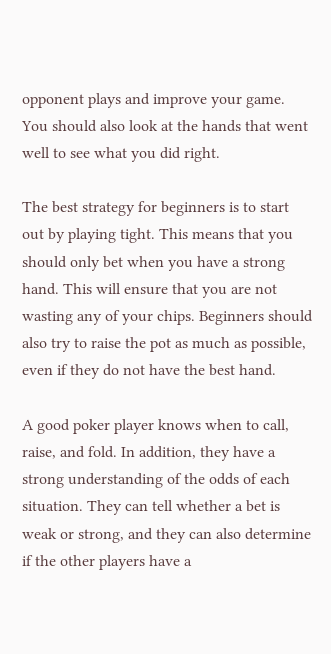opponent plays and improve your game. You should also look at the hands that went well to see what you did right.

The best strategy for beginners is to start out by playing tight. This means that you should only bet when you have a strong hand. This will ensure that you are not wasting any of your chips. Beginners should also try to raise the pot as much as possible, even if they do not have the best hand.

A good poker player knows when to call, raise, and fold. In addition, they have a strong understanding of the odds of each situation. They can tell whether a bet is weak or strong, and they can also determine if the other players have a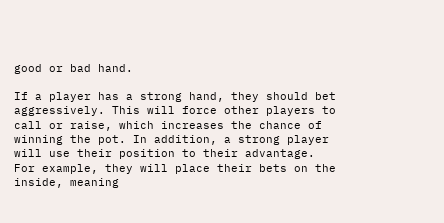good or bad hand.

If a player has a strong hand, they should bet aggressively. This will force other players to call or raise, which increases the chance of winning the pot. In addition, a strong player will use their position to their advantage. For example, they will place their bets on the inside, meaning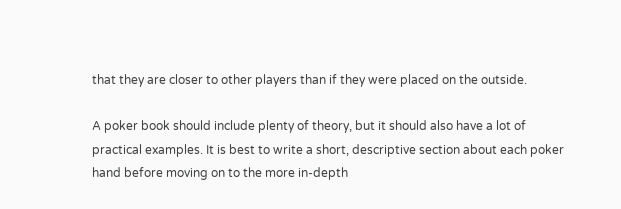that they are closer to other players than if they were placed on the outside.

A poker book should include plenty of theory, but it should also have a lot of practical examples. It is best to write a short, descriptive section about each poker hand before moving on to the more in-depth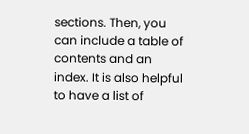sections. Then, you can include a table of contents and an index. It is also helpful to have a list of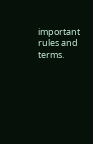important rules and terms.